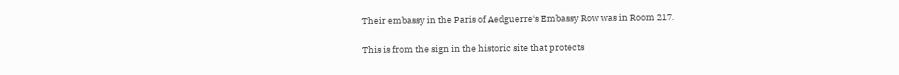Their embassy in the Paris of Aedguerre‘s Embassy Row was in Room 217.

This is from the sign in the historic site that protects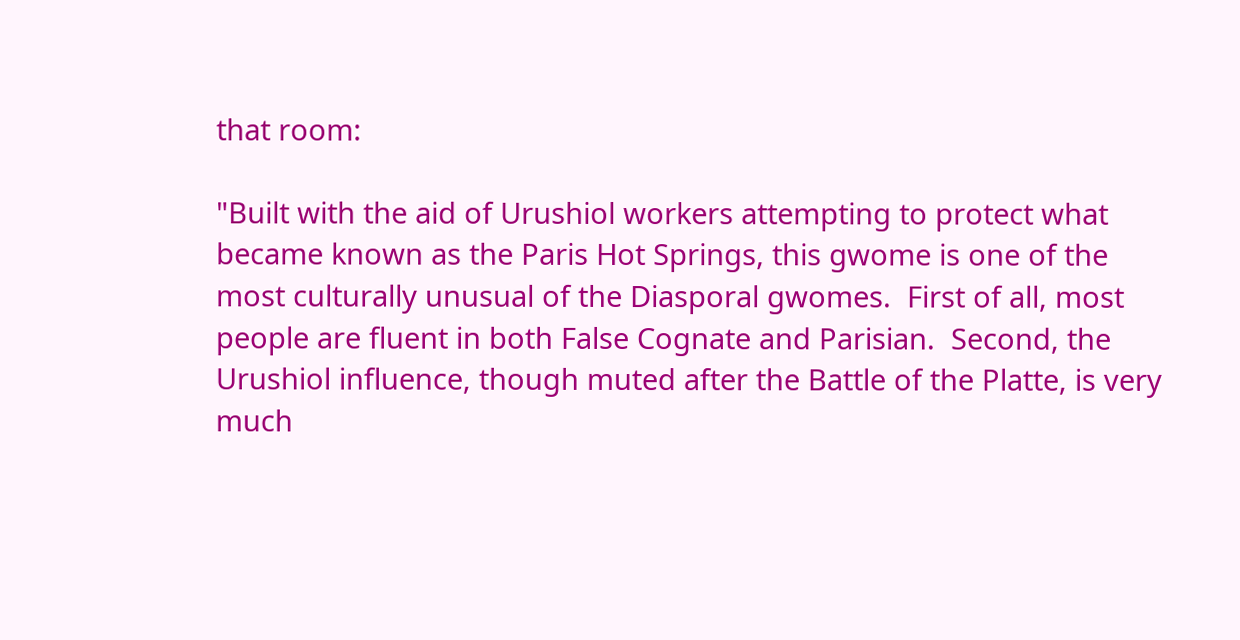that room:

"Built with the aid of Urushiol workers attempting to protect what became known as the Paris Hot Springs, this gwome is one of the most culturally unusual of the Diasporal gwomes.  First of all, most people are fluent in both False Cognate and Parisian.  Second, the Urushiol influence, though muted after the Battle of the Platte, is very much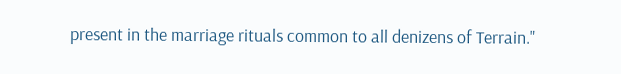present in the marriage rituals common to all denizens of Terrain."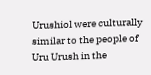Urushiol were culturally similar to the people of Uru Urush in the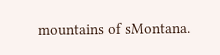mountains of sMontana.